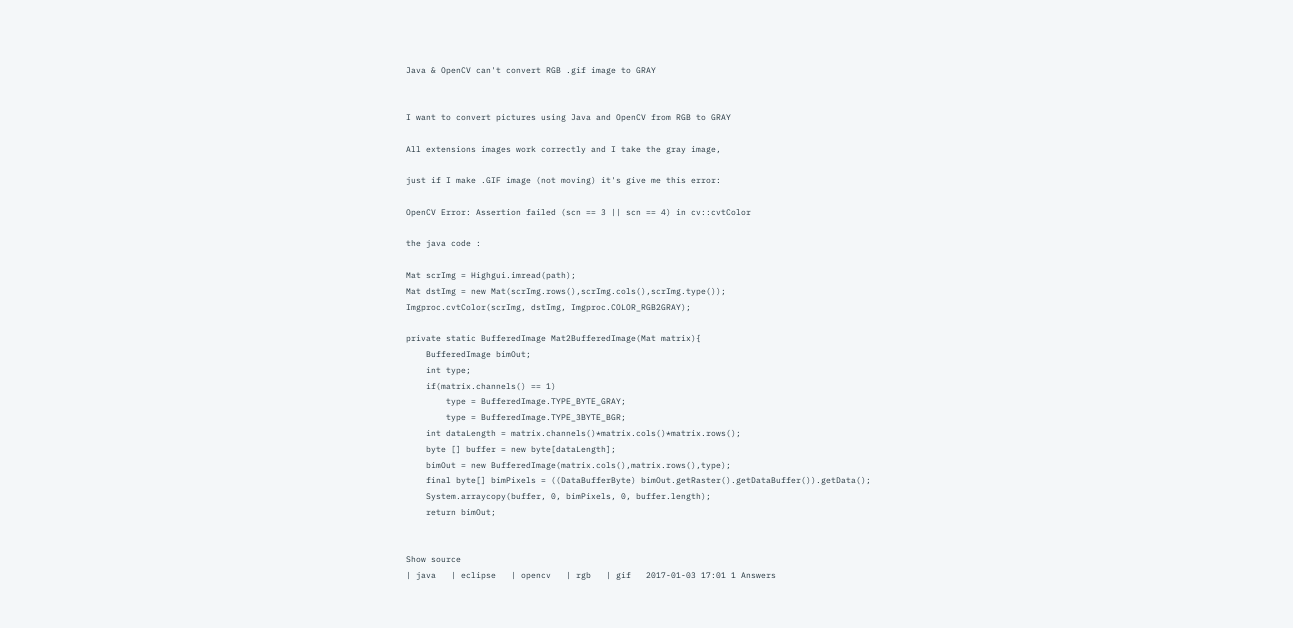Java & OpenCV can't convert RGB .gif image to GRAY


I want to convert pictures using Java and OpenCV from RGB to GRAY

All extensions images work correctly and I take the gray image,

just if I make .GIF image (not moving) it's give me this error:

OpenCV Error: Assertion failed (scn == 3 || scn == 4) in cv::cvtColor

the java code :

Mat scrImg = Highgui.imread(path);
Mat dstImg = new Mat(scrImg.rows(),scrImg.cols(),scrImg.type());
Imgproc.cvtColor(scrImg, dstImg, Imgproc.COLOR_RGB2GRAY);

private static BufferedImage Mat2BufferedImage(Mat matrix){
    BufferedImage bimOut;
    int type;
    if(matrix.channels() == 1)
        type = BufferedImage.TYPE_BYTE_GRAY;
        type = BufferedImage.TYPE_3BYTE_BGR;
    int dataLength = matrix.channels()*matrix.cols()*matrix.rows();
    byte [] buffer = new byte[dataLength];
    bimOut = new BufferedImage(matrix.cols(),matrix.rows(),type);
    final byte[] bimPixels = ((DataBufferByte) bimOut.getRaster().getDataBuffer()).getData();
    System.arraycopy(buffer, 0, bimPixels, 0, buffer.length);
    return bimOut;


Show source
| java   | eclipse   | opencv   | rgb   | gif   2017-01-03 17:01 1 Answers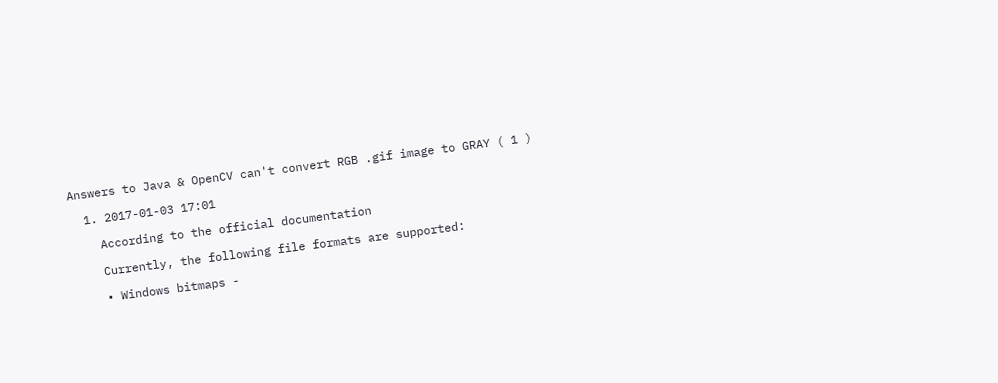Answers to Java & OpenCV can't convert RGB .gif image to GRAY ( 1 )

  1. 2017-01-03 17:01

    According to the official documentation

    Currently, the following file formats are supported:

    • Windows bitmaps -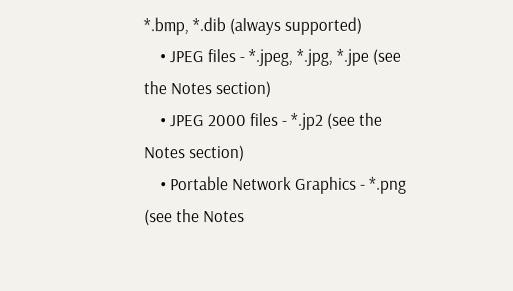*.bmp, *.dib (always supported)
    • JPEG files - *.jpeg, *.jpg, *.jpe (see the Notes section)
    • JPEG 2000 files - *.jp2 (see the Notes section)
    • Portable Network Graphics - *.png (see the Notes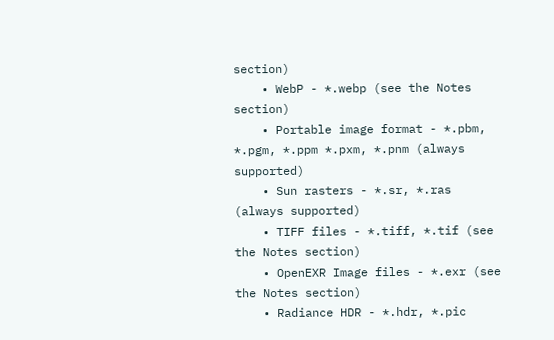section)
    • WebP - *.webp (see the Notes section)
    • Portable image format - *.pbm, *.pgm, *.ppm *.pxm, *.pnm (always supported)
    • Sun rasters - *.sr, *.ras (always supported)
    • TIFF files - *.tiff, *.tif (see the Notes section)
    • OpenEXR Image files - *.exr (see the Notes section)
    • Radiance HDR - *.hdr, *.pic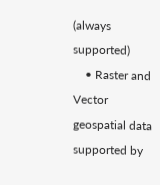(always supported)
    • Raster and Vector geospatial data supported by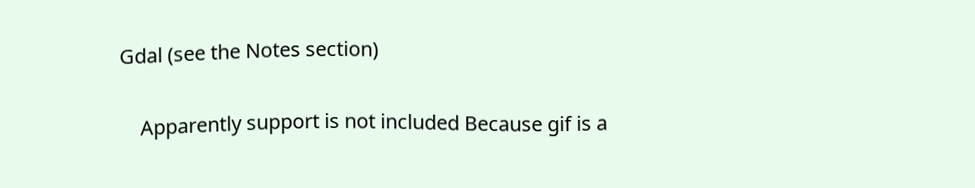Gdal (see the Notes section)

    Apparently support is not included Because gif is a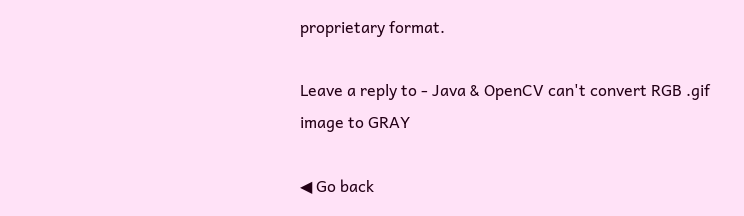proprietary format.

Leave a reply to - Java & OpenCV can't convert RGB .gif image to GRAY

◀ Go back